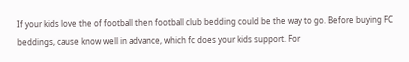If your kids love the of football then football club bedding could be the way to go. Before buying FC beddings, cause know well in advance, which fc does your kids support. For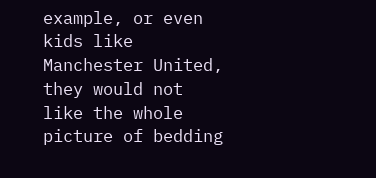example, or even kids like Manchester United, they would not like the whole picture of bedding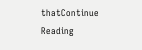thatContinue Reading